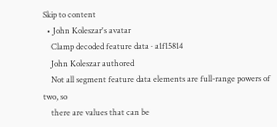Skip to content
  • John Koleszar's avatar
    Clamp decoded feature data · a1f15814
    John Koleszar authored
    Not all segment feature data elements are full-range powers of two, so
    there are values that can be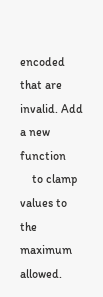encoded that are invalid. Add a new function
    to clamp values to the maximum allowed.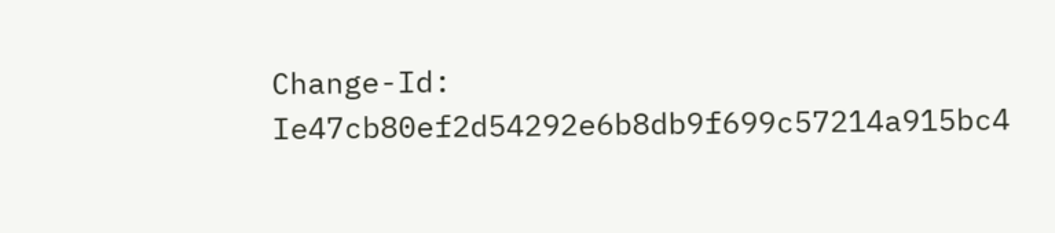Change-Id: Ie47cb80ef2d54292e6b8db9f699c57214a915bc4